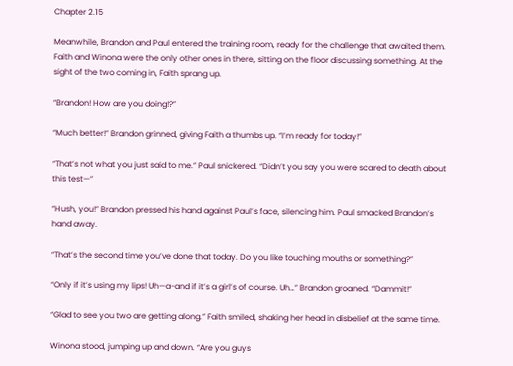Chapter 2.15

Meanwhile, Brandon and Paul entered the training room, ready for the challenge that awaited them. Faith and Winona were the only other ones in there, sitting on the floor discussing something. At the sight of the two coming in, Faith sprang up.

“Brandon! How are you doing!?”

“Much better!” Brandon grinned, giving Faith a thumbs up. “I’m ready for today!”

“That’s not what you just said to me.” Paul snickered. “Didn’t you say you were scared to death about this test—”

“Hush, you!” Brandon pressed his hand against Paul’s face, silencing him. Paul smacked Brandon’s hand away.

“That’s the second time you’ve done that today. Do you like touching mouths or something?”

“Only if it’s using my lips! Uh—a-and if it’s a girl’s of course. Uh…” Brandon groaned. “Dammit!”

“Glad to see you two are getting along.” Faith smiled, shaking her head in disbelief at the same time.

Winona stood, jumping up and down. “Are you guys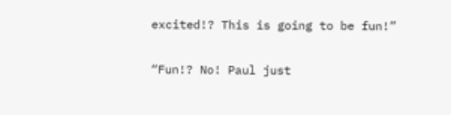excited!? This is going to be fun!”

“Fun!? No! Paul just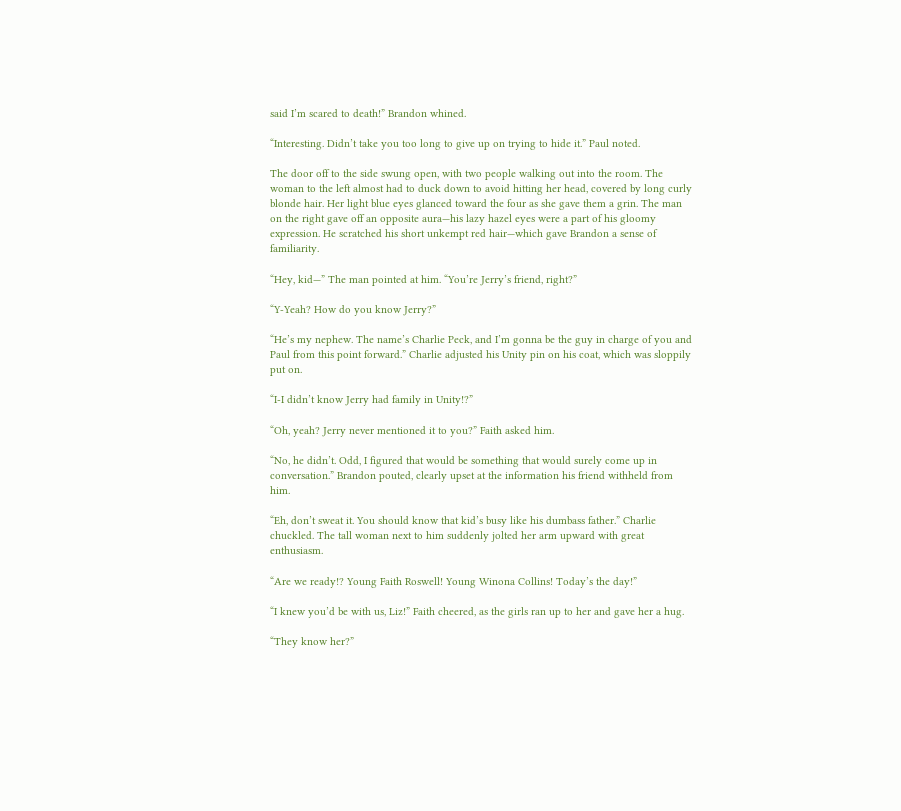said I’m scared to death!” Brandon whined.

“Interesting. Didn’t take you too long to give up on trying to hide it.” Paul noted.

The door off to the side swung open, with two people walking out into the room. The woman to the left almost had to duck down to avoid hitting her head, covered by long curly blonde hair. Her light blue eyes glanced toward the four as she gave them a grin. The man on the right gave off an opposite aura—his lazy hazel eyes were a part of his gloomy expression. He scratched his short unkempt red hair—which gave Brandon a sense of familiarity.

“Hey, kid—” The man pointed at him. “You’re Jerry’s friend, right?”

“Y-Yeah? How do you know Jerry?”

“He’s my nephew. The name’s Charlie Peck, and I’m gonna be the guy in charge of you and Paul from this point forward.” Charlie adjusted his Unity pin on his coat, which was sloppily put on.

“I-I didn’t know Jerry had family in Unity!?”

“Oh, yeah? Jerry never mentioned it to you?” Faith asked him.

“No, he didn’t. Odd, I figured that would be something that would surely come up in conversation.” Brandon pouted, clearly upset at the information his friend withheld from him.

“Eh, don’t sweat it. You should know that kid’s busy like his dumbass father.” Charlie chuckled. The tall woman next to him suddenly jolted her arm upward with great enthusiasm.

“Are we ready!? Young Faith Roswell! Young Winona Collins! Today’s the day!”

“I knew you’d be with us, Liz!” Faith cheered, as the girls ran up to her and gave her a hug.

“They know her?”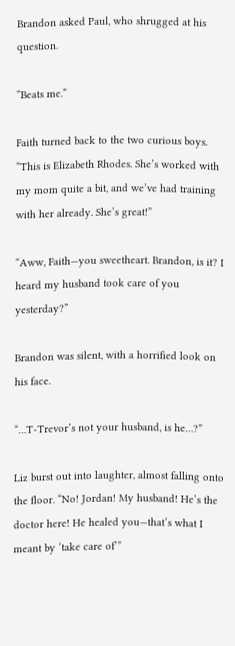Brandon asked Paul, who shrugged at his question.

“Beats me.”

Faith turned back to the two curious boys. “This is Elizabeth Rhodes. She’s worked with my mom quite a bit, and we’ve had training with her already. She’s great!”

“Aww, Faith—you sweetheart. Brandon, is it? I heard my husband took care of you yesterday?”

Brandon was silent, with a horrified look on his face.

“…T-Trevor’s not your husband, is he…?”

Liz burst out into laughter, almost falling onto the floor. “No! Jordan! My husband! He’s the doctor here! He healed you—that’s what I meant by ‘take care of’”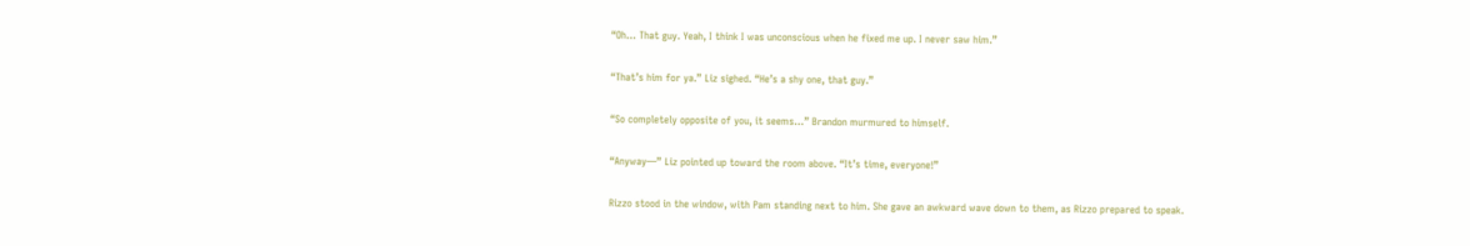“Oh… That guy. Yeah, I think I was unconscious when he fixed me up. I never saw him.”

“That’s him for ya.” Liz sighed. “He’s a shy one, that guy.”

“So completely opposite of you, it seems…” Brandon murmured to himself.

“Anyway—” Liz pointed up toward the room above. “It’s time, everyone!”

Rizzo stood in the window, with Pam standing next to him. She gave an awkward wave down to them, as Rizzo prepared to speak.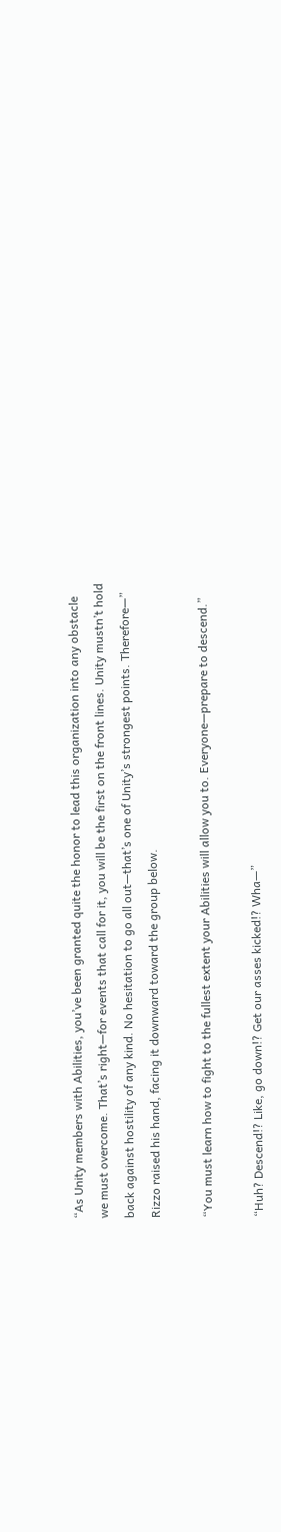“As Unity members with Abilities, you’ve been granted quite the honor to lead this organization into any obstacle we must overcome. That’s right—for events that call for it, you will be the first on the front lines. Unity mustn’t hold back against hostility of any kind. No hesitation to go all out—that’s one of Unity’s strongest points. Therefore—” Rizzo raised his hand, facing it downward toward the group below.

“You must learn how to fight to the fullest extent your Abilities will allow you to. Everyone—prepare to descend.”

“Huh? Descend!? Like, go down!? Get our asses kicked!? Wha—”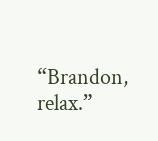“Brandon, relax.”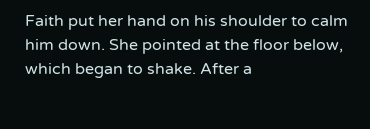Faith put her hand on his shoulder to calm him down. She pointed at the floor below, which began to shake. After a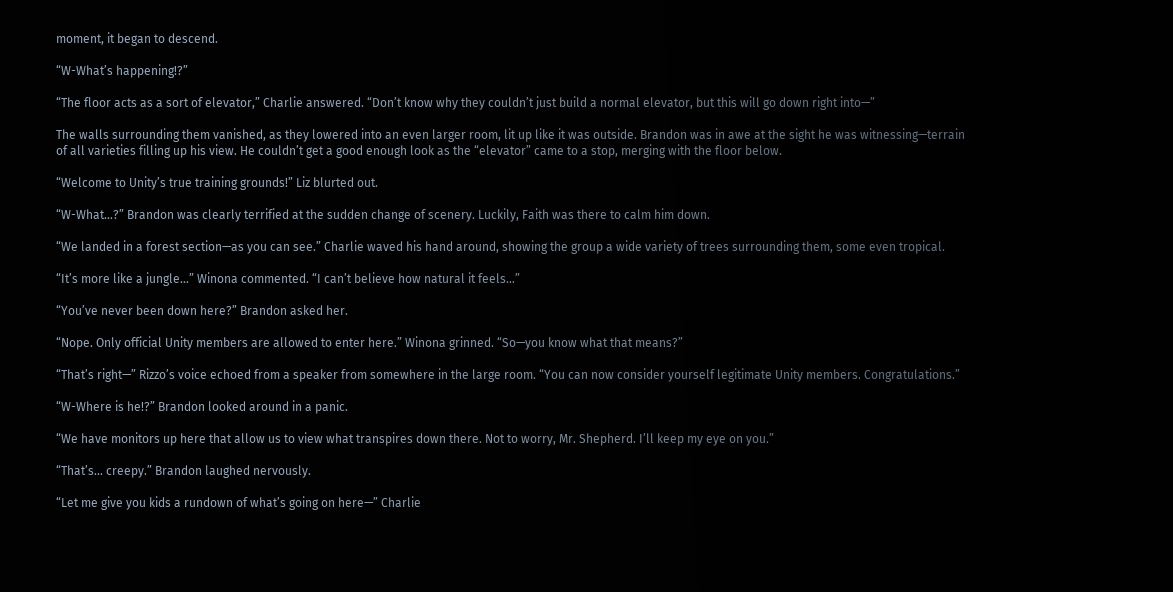moment, it began to descend.

“W-What’s happening!?”

“The floor acts as a sort of elevator,” Charlie answered. “Don’t know why they couldn’t just build a normal elevator, but this will go down right into—”

The walls surrounding them vanished, as they lowered into an even larger room, lit up like it was outside. Brandon was in awe at the sight he was witnessing—terrain of all varieties filling up his view. He couldn’t get a good enough look as the “elevator” came to a stop, merging with the floor below.

“Welcome to Unity’s true training grounds!” Liz blurted out.

“W-What…?” Brandon was clearly terrified at the sudden change of scenery. Luckily, Faith was there to calm him down.

“We landed in a forest section—as you can see.” Charlie waved his hand around, showing the group a wide variety of trees surrounding them, some even tropical.

“It’s more like a jungle…” Winona commented. “I can’t believe how natural it feels…”

“You’ve never been down here?” Brandon asked her.

“Nope. Only official Unity members are allowed to enter here.” Winona grinned. “So—you know what that means?”

“That’s right—” Rizzo’s voice echoed from a speaker from somewhere in the large room. “You can now consider yourself legitimate Unity members. Congratulations.”

“W-Where is he!?” Brandon looked around in a panic.

“We have monitors up here that allow us to view what transpires down there. Not to worry, Mr. Shepherd. I’ll keep my eye on you.”

“That’s… creepy.” Brandon laughed nervously.

“Let me give you kids a rundown of what’s going on here—” Charlie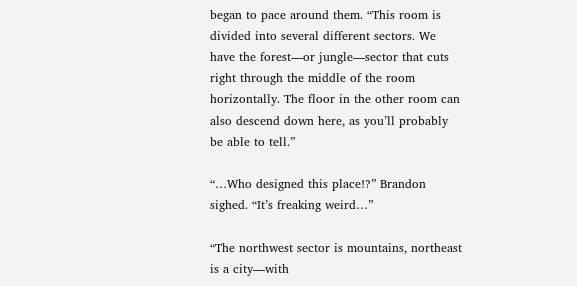began to pace around them. “This room is divided into several different sectors. We have the forest—or jungle—sector that cuts right through the middle of the room horizontally. The floor in the other room can also descend down here, as you’ll probably be able to tell.”

“…Who designed this place!?” Brandon sighed. “It’s freaking weird…”

“The northwest sector is mountains, northeast is a city—with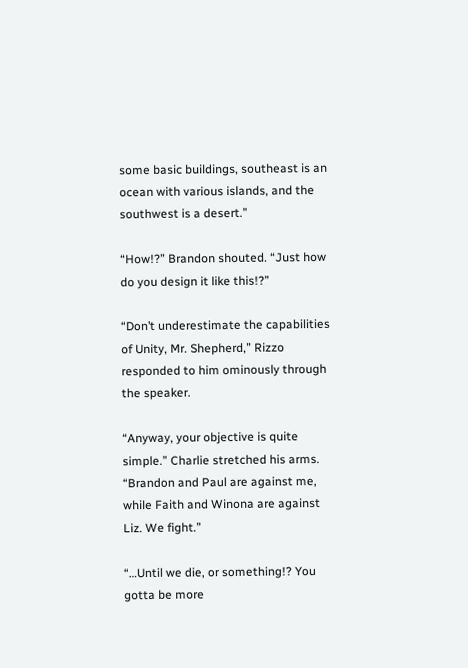some basic buildings, southeast is an ocean with various islands, and the southwest is a desert.”

“How!?” Brandon shouted. “Just how do you design it like this!?”

“Don’t underestimate the capabilities of Unity, Mr. Shepherd,” Rizzo responded to him ominously through the speaker.

“Anyway, your objective is quite simple.” Charlie stretched his arms. “Brandon and Paul are against me, while Faith and Winona are against Liz. We fight.”

“…Until we die, or something!? You gotta be more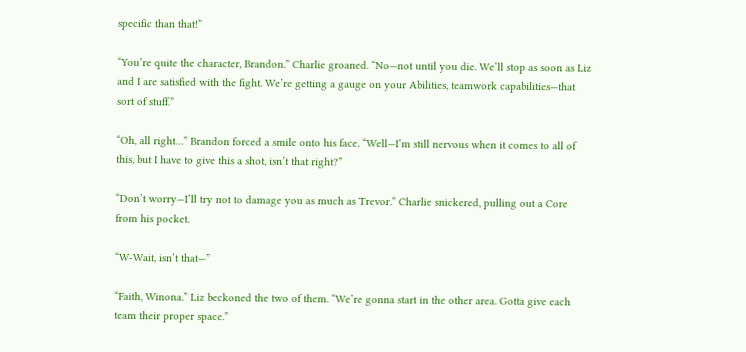specific than that!”

“You’re quite the character, Brandon.” Charlie groaned. “No—not until you die. We’ll stop as soon as Liz and I are satisfied with the fight. We’re getting a gauge on your Abilities, teamwork capabilities—that sort of stuff.”

“Oh, all right…” Brandon forced a smile onto his face. “Well—I’m still nervous when it comes to all of this, but I have to give this a shot, isn’t that right?”

“Don’t worry—I’ll try not to damage you as much as Trevor.” Charlie snickered, pulling out a Core from his pocket.

“W-Wait, isn’t that—”

“Faith, Winona.” Liz beckoned the two of them. “We’re gonna start in the other area. Gotta give each team their proper space.”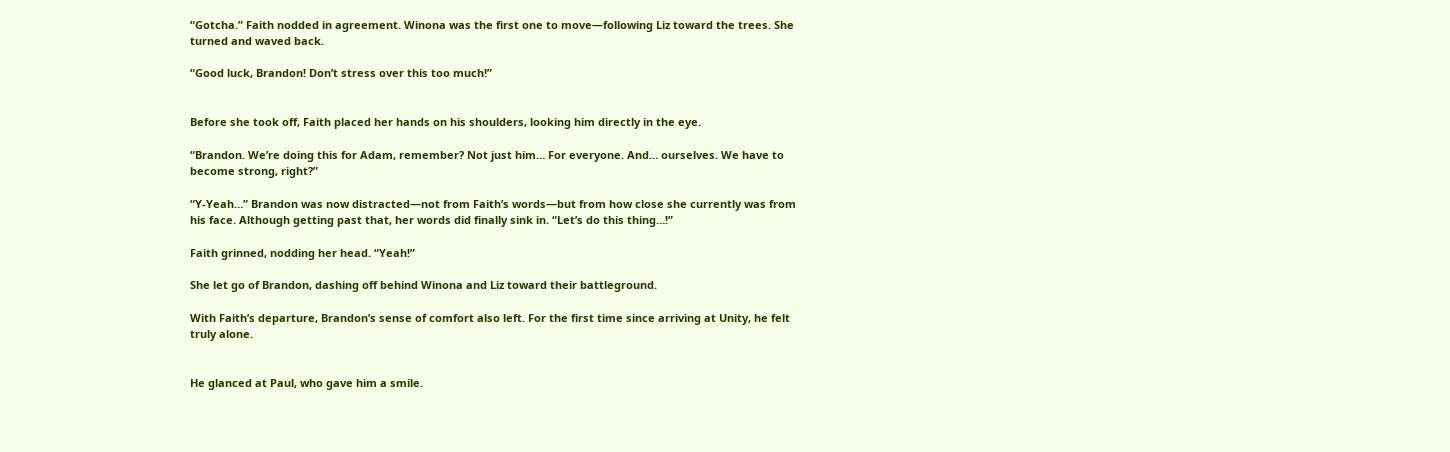“Gotcha.” Faith nodded in agreement. Winona was the first one to move—following Liz toward the trees. She turned and waved back.

“Good luck, Brandon! Don’t stress over this too much!”


Before she took off, Faith placed her hands on his shoulders, looking him directly in the eye.

“Brandon. We’re doing this for Adam, remember? Not just him… For everyone. And… ourselves. We have to become strong, right?”

“Y-Yeah…” Brandon was now distracted—not from Faith’s words—but from how close she currently was from his face. Although getting past that, her words did finally sink in. “Let’s do this thing…!”

Faith grinned, nodding her head. “Yeah!”

She let go of Brandon, dashing off behind Winona and Liz toward their battleground.

With Faith’s departure, Brandon’s sense of comfort also left. For the first time since arriving at Unity, he felt truly alone.


He glanced at Paul, who gave him a smile.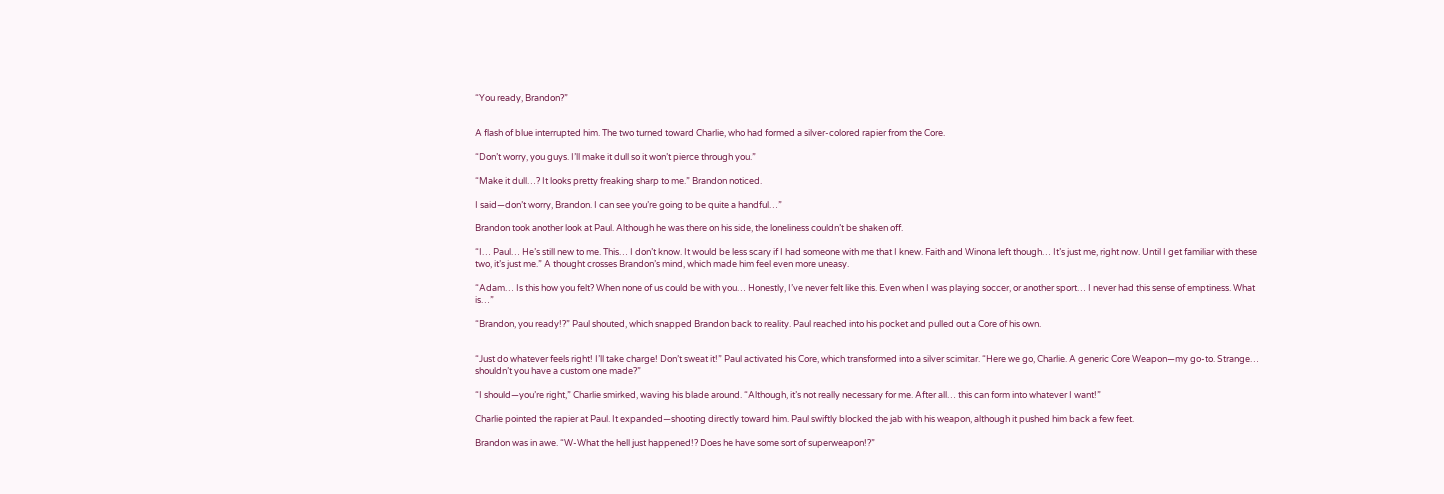“You ready, Brandon?”


A flash of blue interrupted him. The two turned toward Charlie, who had formed a silver-colored rapier from the Core.

“Don’t worry, you guys. I’ll make it dull so it won’t pierce through you.”

“Make it dull…? It looks pretty freaking sharp to me.” Brandon noticed.

I said—don’t worry, Brandon. I can see you’re going to be quite a handful…”

Brandon took another look at Paul. Although he was there on his side, the loneliness couldn’t be shaken off.

“I… Paul… He’s still new to me. This… I don’t know. It would be less scary if I had someone with me that I knew. Faith and Winona left though… It’s just me, right now. Until I get familiar with these two, it’s just me.” A thought crosses Brandon’s mind, which made him feel even more uneasy.

“Adam… Is this how you felt? When none of us could be with you… Honestly, I’ve never felt like this. Even when I was playing soccer, or another sport… I never had this sense of emptiness. What is…”

“Brandon, you ready!?” Paul shouted, which snapped Brandon back to reality. Paul reached into his pocket and pulled out a Core of his own.


“Just do whatever feels right! I’ll take charge! Don’t sweat it!” Paul activated his Core, which transformed into a silver scimitar. “Here we go, Charlie. A generic Core Weapon—my go-to. Strange… shouldn’t you have a custom one made?”

“I should—you’re right,” Charlie smirked, waving his blade around. “Although, it’s not really necessary for me. After all… this can form into whatever I want!”

Charlie pointed the rapier at Paul. It expanded—shooting directly toward him. Paul swiftly blocked the jab with his weapon, although it pushed him back a few feet.

Brandon was in awe. “W-What the hell just happened!? Does he have some sort of superweapon!?”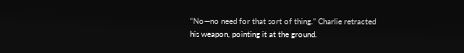“No—no need for that sort of thing.” Charlie retracted his weapon, pointing it at the ground.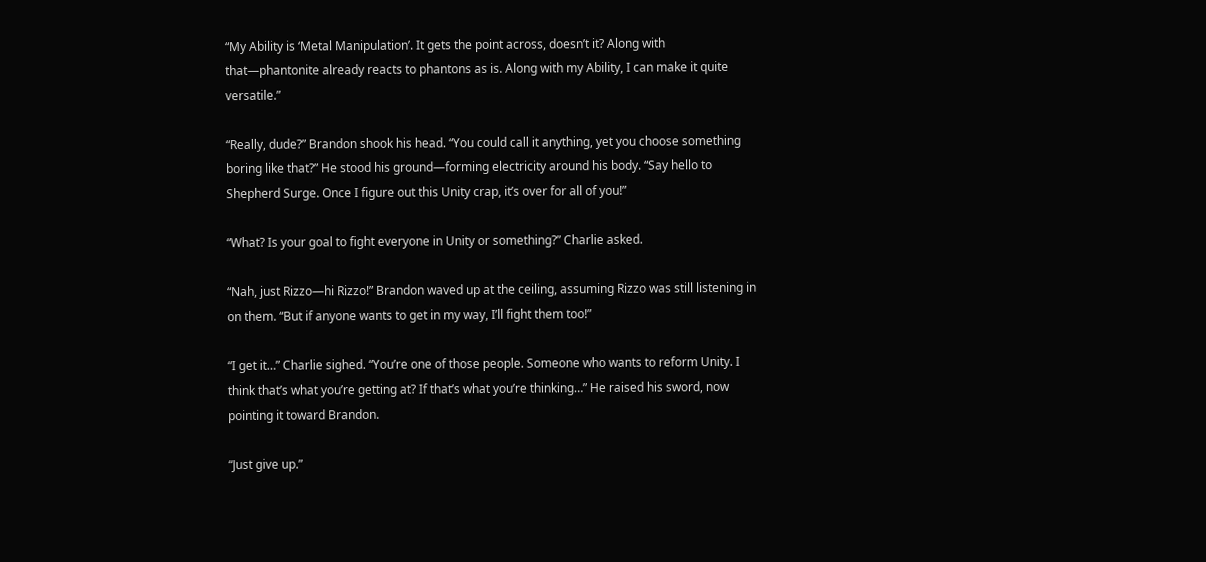“My Ability is ‘Metal Manipulation’. It gets the point across, doesn’t it? Along with that—phantonite already reacts to phantons as is. Along with my Ability, I can make it quite versatile.”

“Really, dude?” Brandon shook his head. “You could call it anything, yet you choose something boring like that?” He stood his ground—forming electricity around his body. “Say hello to Shepherd Surge. Once I figure out this Unity crap, it’s over for all of you!”

“What? Is your goal to fight everyone in Unity or something?” Charlie asked.

“Nah, just Rizzo—hi Rizzo!” Brandon waved up at the ceiling, assuming Rizzo was still listening in on them. “But if anyone wants to get in my way, I’ll fight them too!”

“I get it…” Charlie sighed. “You’re one of those people. Someone who wants to reform Unity. I think that’s what you’re getting at? If that’s what you’re thinking…” He raised his sword, now pointing it toward Brandon.

“Just give up.”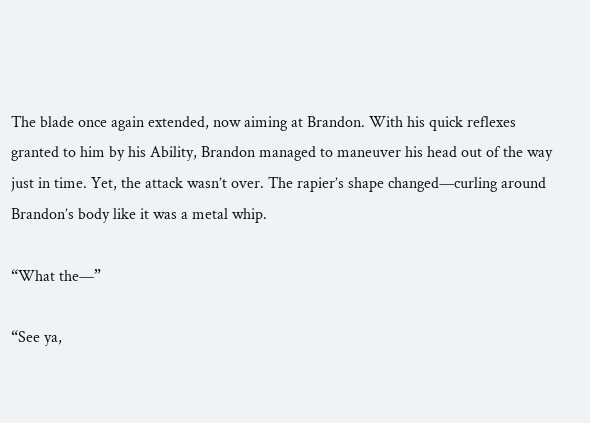The blade once again extended, now aiming at Brandon. With his quick reflexes granted to him by his Ability, Brandon managed to maneuver his head out of the way just in time. Yet, the attack wasn’t over. The rapier’s shape changed—curling around Brandon’s body like it was a metal whip.

“What the—”

“See ya,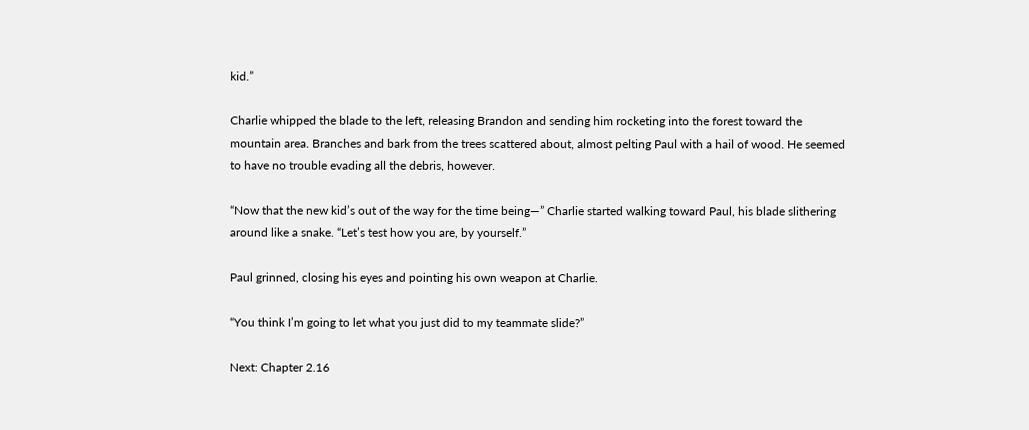kid.”

Charlie whipped the blade to the left, releasing Brandon and sending him rocketing into the forest toward the mountain area. Branches and bark from the trees scattered about, almost pelting Paul with a hail of wood. He seemed to have no trouble evading all the debris, however.

“Now that the new kid’s out of the way for the time being—” Charlie started walking toward Paul, his blade slithering around like a snake. “Let’s test how you are, by yourself.”

Paul grinned, closing his eyes and pointing his own weapon at Charlie.

“You think I’m going to let what you just did to my teammate slide?”

Next: Chapter 2.16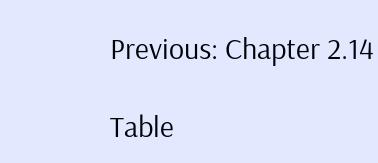Previous: Chapter 2.14

Table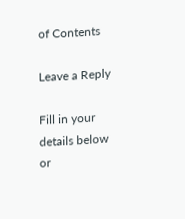of Contents

Leave a Reply

Fill in your details below or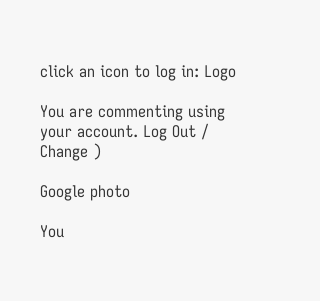click an icon to log in: Logo

You are commenting using your account. Log Out /  Change )

Google photo

You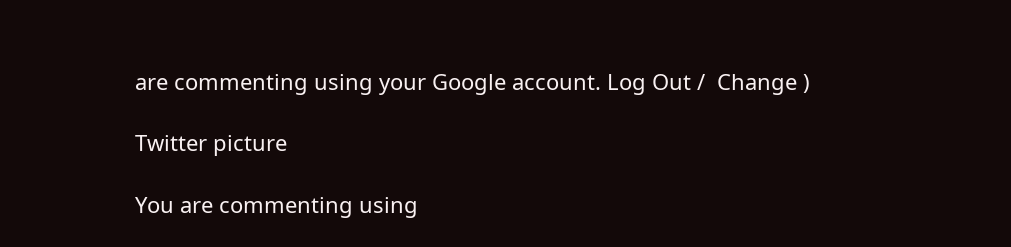are commenting using your Google account. Log Out /  Change )

Twitter picture

You are commenting using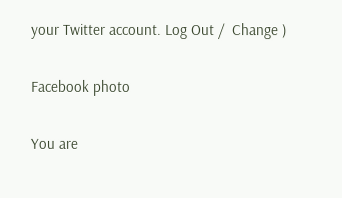your Twitter account. Log Out /  Change )

Facebook photo

You are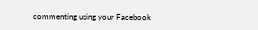commenting using your Facebook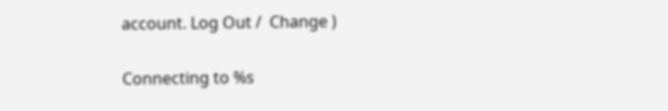account. Log Out /  Change )

Connecting to %s